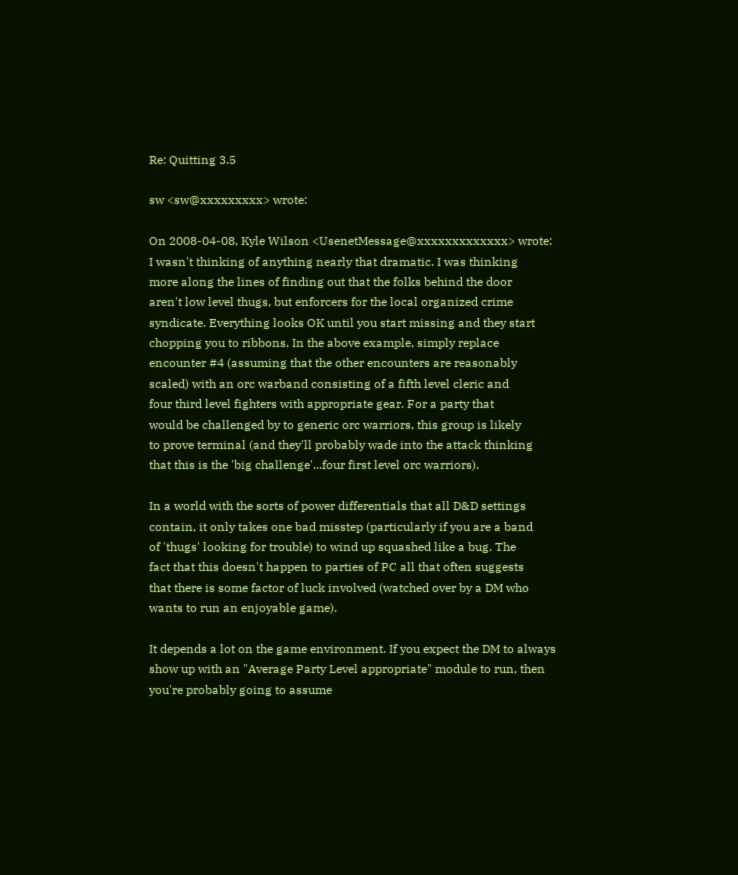Re: Quitting 3.5

sw <sw@xxxxxxxxx> wrote:

On 2008-04-08, Kyle Wilson <UsenetMessage@xxxxxxxxxxxxx> wrote:
I wasn't thinking of anything nearly that dramatic. I was thinking
more along the lines of finding out that the folks behind the door
aren't low level thugs, but enforcers for the local organized crime
syndicate. Everything looks OK until you start missing and they start
chopping you to ribbons. In the above example, simply replace
encounter #4 (assuming that the other encounters are reasonably
scaled) with an orc warband consisting of a fifth level cleric and
four third level fighters with appropriate gear. For a party that
would be challenged by to generic orc warriors, this group is likely
to prove terminal (and they'll probably wade into the attack thinking
that this is the 'big challenge'...four first level orc warriors).

In a world with the sorts of power differentials that all D&D settings
contain, it only takes one bad misstep (particularly if you are a band
of 'thugs' looking for trouble) to wind up squashed like a bug. The
fact that this doesn't happen to parties of PC all that often suggests
that there is some factor of luck involved (watched over by a DM who
wants to run an enjoyable game).

It depends a lot on the game environment. If you expect the DM to always
show up with an "Average Party Level appropriate" module to run, then
you're probably going to assume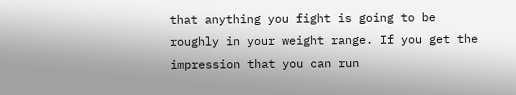that anything you fight is going to be
roughly in your weight range. If you get the impression that you can run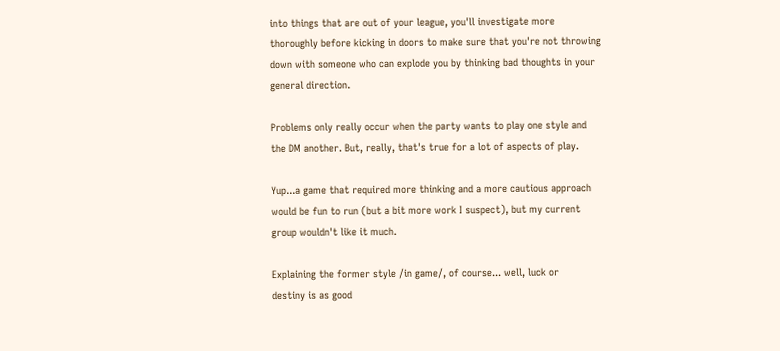into things that are out of your league, you'll investigate more
thoroughly before kicking in doors to make sure that you're not throwing
down with someone who can explode you by thinking bad thoughts in your
general direction.

Problems only really occur when the party wants to play one style and
the DM another. But, really, that's true for a lot of aspects of play.

Yup...a game that required more thinking and a more cautious approach
would be fun to run (but a bit more work I suspect), but my current
group wouldn't like it much.

Explaining the former style /in game/, of course... well, luck or
destiny is as good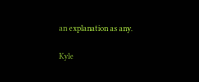an explanation as any.

Kyle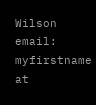Wilson
email: myfirstname at